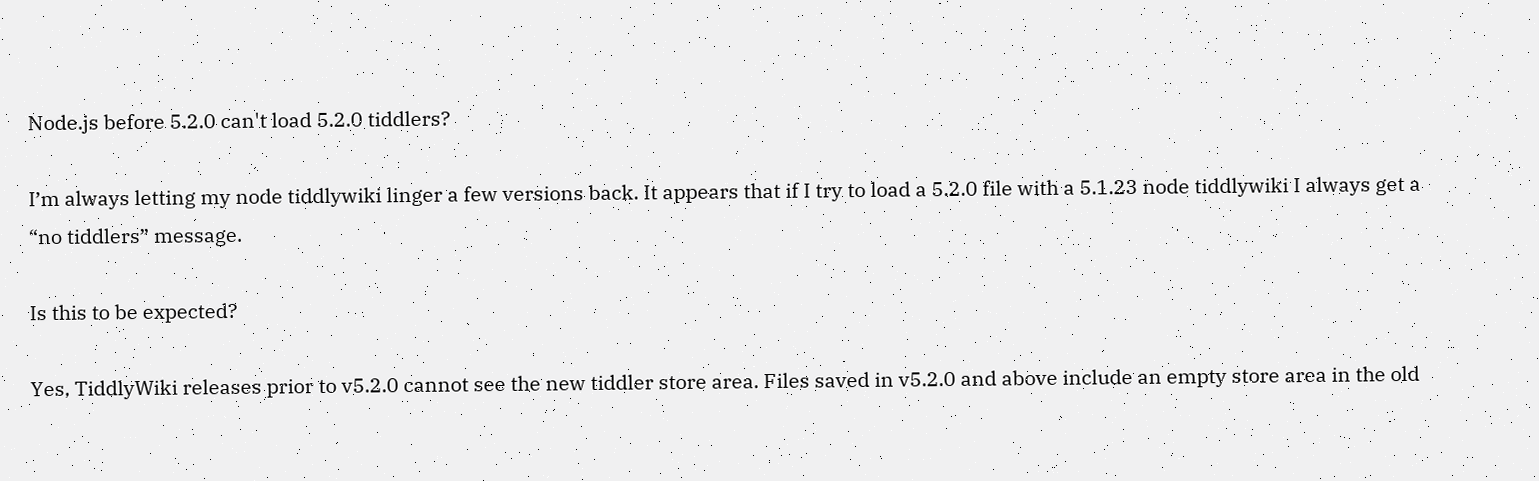Node.js before 5.2.0 can't load 5.2.0 tiddlers?

I’m always letting my node tiddlywiki linger a few versions back. It appears that if I try to load a 5.2.0 file with a 5.1.23 node tiddlywiki I always get a “no tiddlers” message.

Is this to be expected?

Yes, TiddlyWiki releases prior to v5.2.0 cannot see the new tiddler store area. Files saved in v5.2.0 and above include an empty store area in the old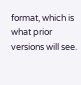format, which is what prior versions will see.